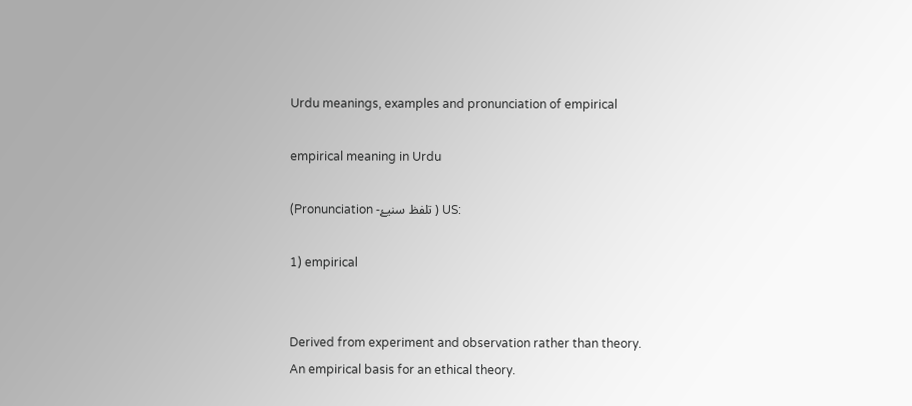Urdu meanings, examples and pronunciation of empirical

empirical meaning in Urdu

(Pronunciation -تلفظ سنیۓ ) US:

1) empirical


Derived from experiment and observation rather than theory.
An empirical basis for an ethical theory.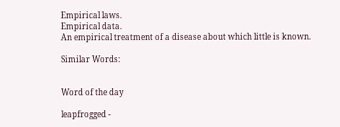Empirical laws.
Empirical data.
An empirical treatment of a disease about which little is known.

Similar Words:


Word of the day

leapfrogged -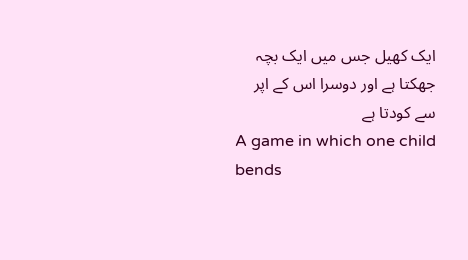ایک کھیل جس میں ایک بچہ جھکتا ہے اور دوسرا اس کے اپر سے کودتا ہے
A game in which one child bends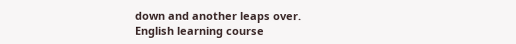down and another leaps over.
English learning course